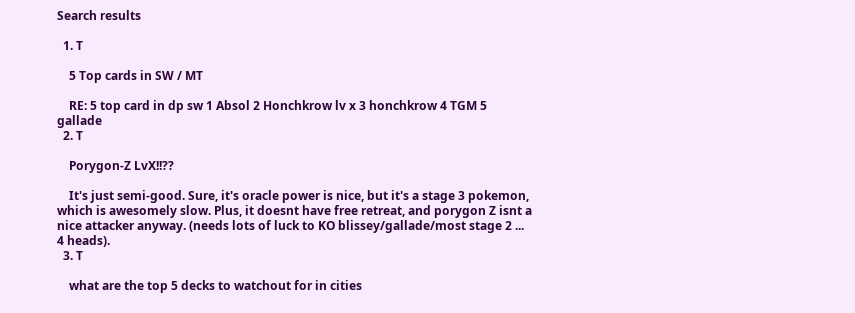Search results

  1. T

    5 Top cards in SW / MT

    RE: 5 top card in dp sw 1 Absol 2 Honchkrow lv x 3 honchkrow 4 TGM 5 gallade
  2. T

    Porygon-Z LvX!!??

    It's just semi-good. Sure, it's oracle power is nice, but it's a stage 3 pokemon, which is awesomely slow. Plus, it doesnt have free retreat, and porygon Z isnt a nice attacker anyway. (needs lots of luck to KO blissey/gallade/most stage 2 ... 4 heads).
  3. T

    what are the top 5 decks to watchout for in cities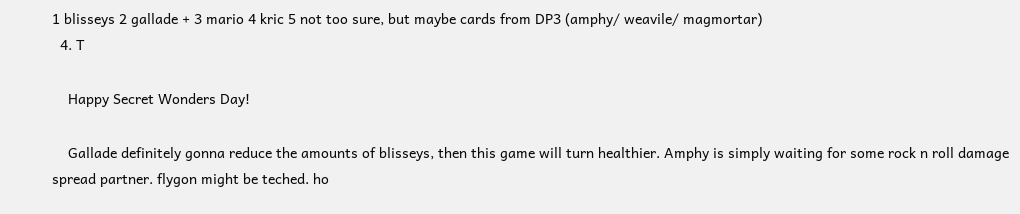1 blisseys 2 gallade + 3 mario 4 kric 5 not too sure, but maybe cards from DP3 (amphy/ weavile/ magmortar)
  4. T

    Happy Secret Wonders Day!

    Gallade definitely gonna reduce the amounts of blisseys, then this game will turn healthier. Amphy is simply waiting for some rock n roll damage spread partner. flygon might be teched. ho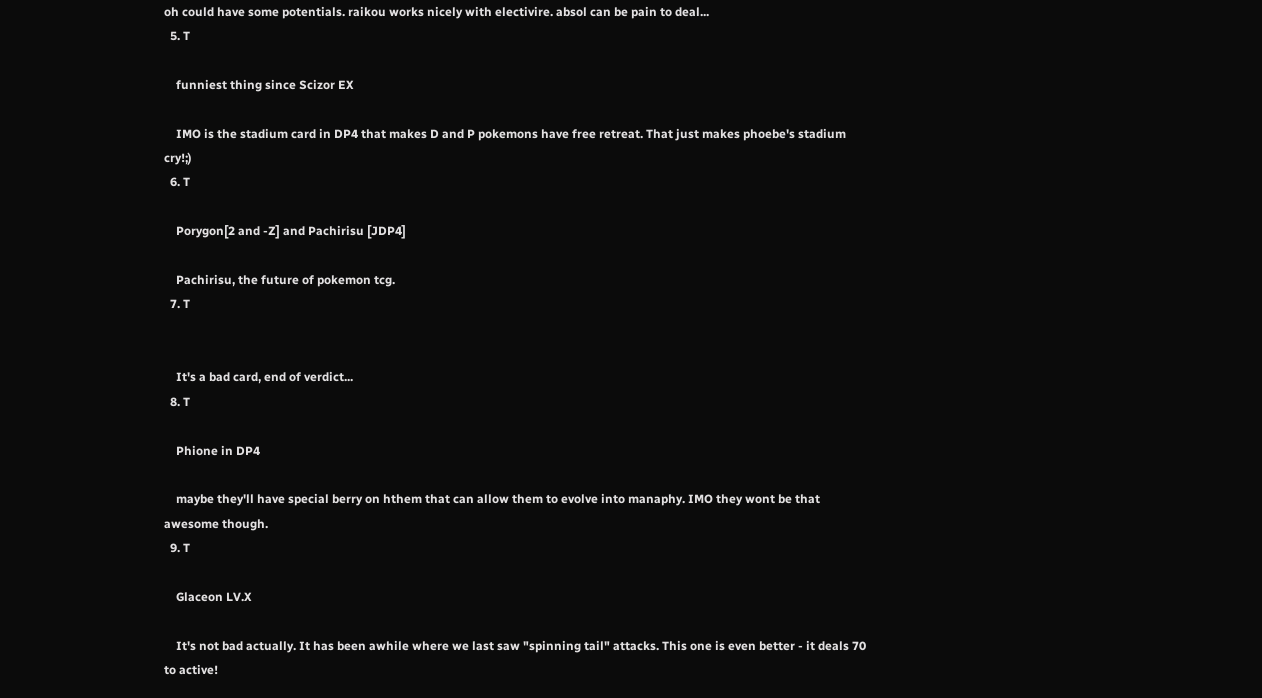oh could have some potentials. raikou works nicely with electivire. absol can be pain to deal...
  5. T

    funniest thing since Scizor EX

    IMO is the stadium card in DP4 that makes D and P pokemons have free retreat. That just makes phoebe's stadium cry!;)
  6. T

    Porygon[2 and -Z] and Pachirisu [JDP4]

    Pachirisu, the future of pokemon tcg.
  7. T


    It's a bad card, end of verdict...
  8. T

    Phione in DP4

    maybe they'll have special berry on hthem that can allow them to evolve into manaphy. IMO they wont be that awesome though.
  9. T

    Glaceon LV.X

    It's not bad actually. It has been awhile where we last saw "spinning tail" attacks. This one is even better - it deals 70 to active!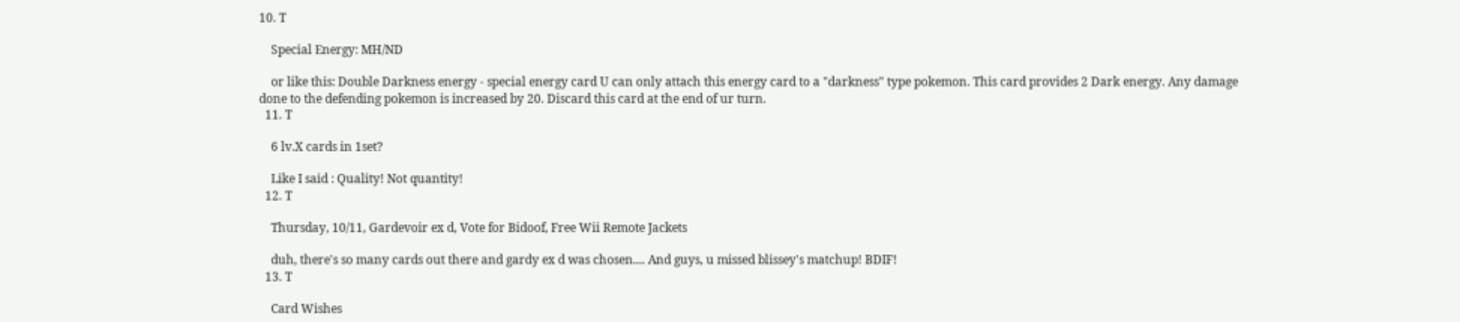10. T

    Special Energy: MH/ND

    or like this: Double Darkness energy - special energy card U can only attach this energy card to a "darkness" type pokemon. This card provides 2 Dark energy. Any damage done to the defending pokemon is increased by 20. Discard this card at the end of ur turn.
  11. T

    6 lv.X cards in 1set?

    Like I said : Quality! Not quantity!
  12. T

    Thursday, 10/11, Gardevoir ex d, Vote for Bidoof, Free Wii Remote Jackets

    duh, there's so many cards out there and gardy ex d was chosen.... And guys, u missed blissey's matchup! BDIF!
  13. T

    Card Wishes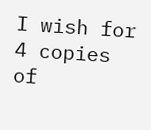I wish for 4 copies of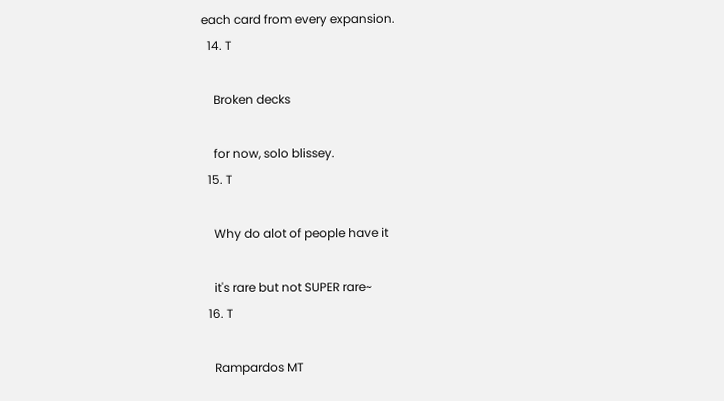each card from every expansion.
  14. T

    Broken decks

    for now, solo blissey.
  15. T

    Why do alot of people have it

    it's rare but not SUPER rare~
  16. T

    Rampardos MT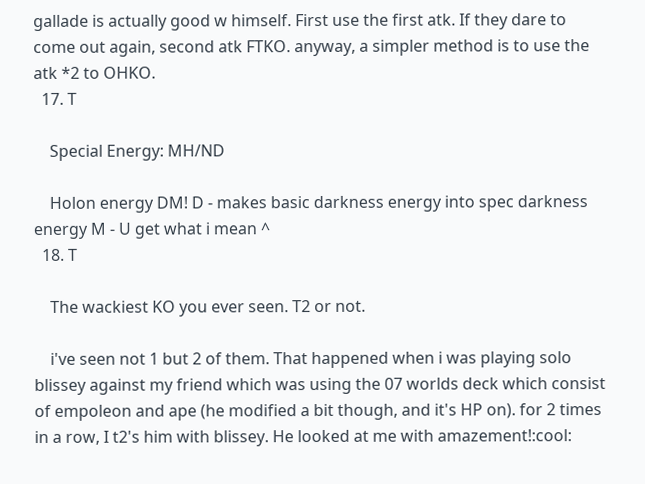gallade is actually good w himself. First use the first atk. If they dare to come out again, second atk FTKO. anyway, a simpler method is to use the atk *2 to OHKO.
  17. T

    Special Energy: MH/ND

    Holon energy DM! D - makes basic darkness energy into spec darkness energy M - U get what i mean ^
  18. T

    The wackiest KO you ever seen. T2 or not.

    i've seen not 1 but 2 of them. That happened when i was playing solo blissey against my friend which was using the 07 worlds deck which consist of empoleon and ape (he modified a bit though, and it's HP on). for 2 times in a row, I t2's him with blissey. He looked at me with amazement!:cool: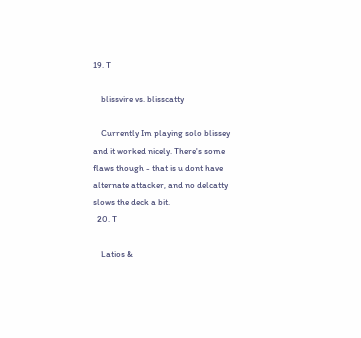19. T

    blissvire vs. blisscatty

    Currently Im playing solo blissey and it worked nicely. There's some flaws though - that is u dont have alternate attacker, and no delcatty slows the deck a bit.
  20. T

    Latios &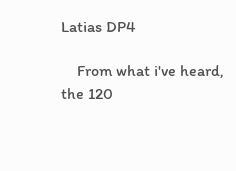Latias DP4

    From what i've heard, the 120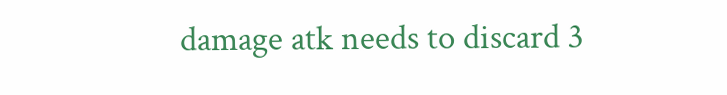damage atk needs to discard 3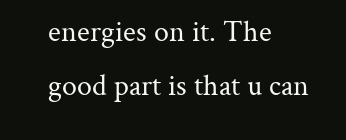energies on it. The good part is that u can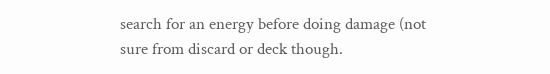search for an energy before doing damage (not sure from discard or deck though.